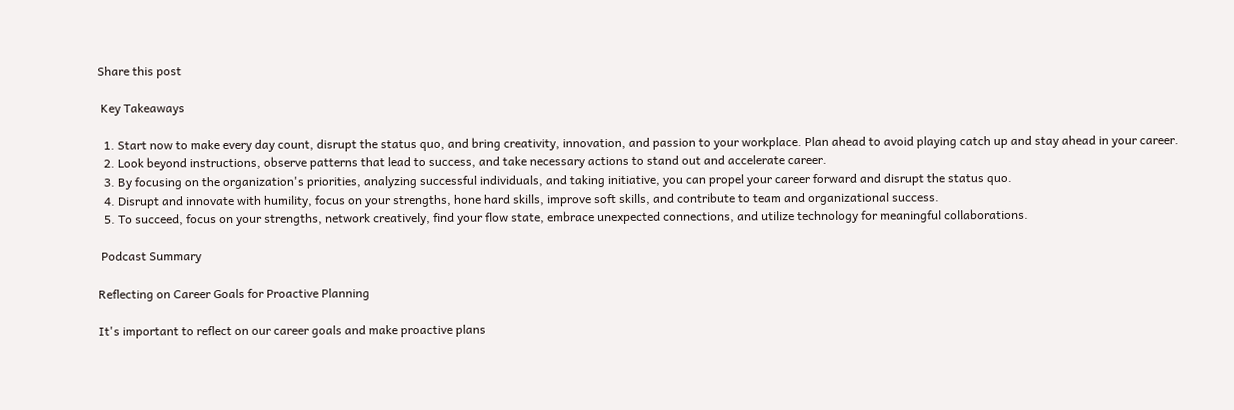Share this post

 Key Takeaways

  1. Start now to make every day count, disrupt the status quo, and bring creativity, innovation, and passion to your workplace. Plan ahead to avoid playing catch up and stay ahead in your career.
  2. Look beyond instructions, observe patterns that lead to success, and take necessary actions to stand out and accelerate career.
  3. By focusing on the organization's priorities, analyzing successful individuals, and taking initiative, you can propel your career forward and disrupt the status quo.
  4. Disrupt and innovate with humility, focus on your strengths, hone hard skills, improve soft skills, and contribute to team and organizational success.
  5. To succeed, focus on your strengths, network creatively, find your flow state, embrace unexpected connections, and utilize technology for meaningful collaborations.

 Podcast Summary

Reflecting on Career Goals for Proactive Planning

It's important to reflect on our career goals and make proactive plans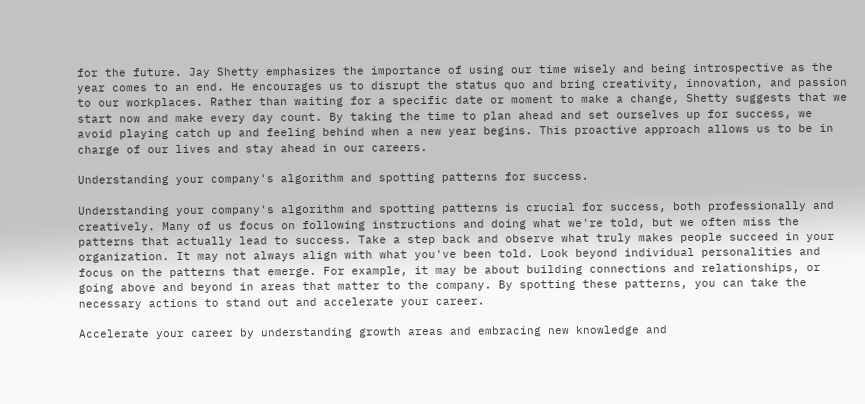for the future. Jay Shetty emphasizes the importance of using our time wisely and being introspective as the year comes to an end. He encourages us to disrupt the status quo and bring creativity, innovation, and passion to our workplaces. Rather than waiting for a specific date or moment to make a change, Shetty suggests that we start now and make every day count. By taking the time to plan ahead and set ourselves up for success, we avoid playing catch up and feeling behind when a new year begins. This proactive approach allows us to be in charge of our lives and stay ahead in our careers.

Understanding your company's algorithm and spotting patterns for success.

Understanding your company's algorithm and spotting patterns is crucial for success, both professionally and creatively. Many of us focus on following instructions and doing what we're told, but we often miss the patterns that actually lead to success. Take a step back and observe what truly makes people succeed in your organization. It may not always align with what you've been told. Look beyond individual personalities and focus on the patterns that emerge. For example, it may be about building connections and relationships, or going above and beyond in areas that matter to the company. By spotting these patterns, you can take the necessary actions to stand out and accelerate your career.

Accelerate your career by understanding growth areas and embracing new knowledge and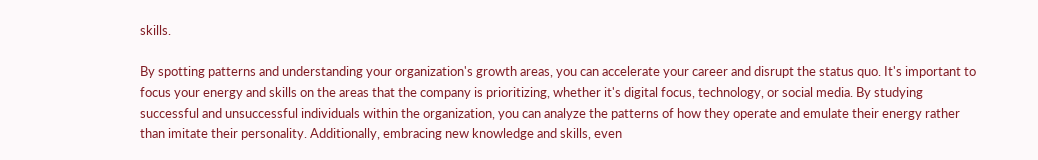skills.

By spotting patterns and understanding your organization's growth areas, you can accelerate your career and disrupt the status quo. It's important to focus your energy and skills on the areas that the company is prioritizing, whether it's digital focus, technology, or social media. By studying successful and unsuccessful individuals within the organization, you can analyze the patterns of how they operate and emulate their energy rather than imitate their personality. Additionally, embracing new knowledge and skills, even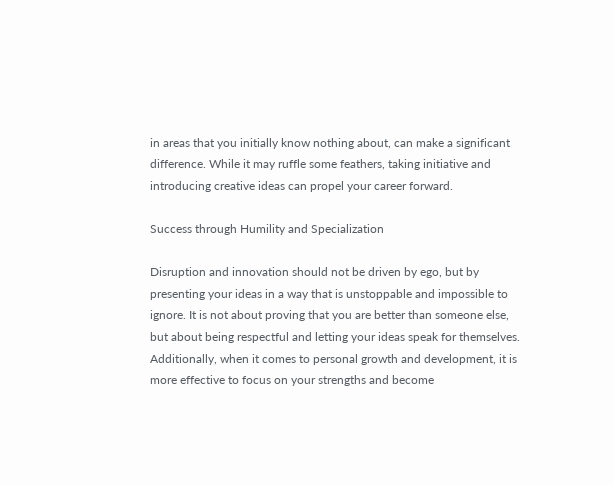in areas that you initially know nothing about, can make a significant difference. While it may ruffle some feathers, taking initiative and introducing creative ideas can propel your career forward.

Success through Humility and Specialization

Disruption and innovation should not be driven by ego, but by presenting your ideas in a way that is unstoppable and impossible to ignore. It is not about proving that you are better than someone else, but about being respectful and letting your ideas speak for themselves. Additionally, when it comes to personal growth and development, it is more effective to focus on your strengths and become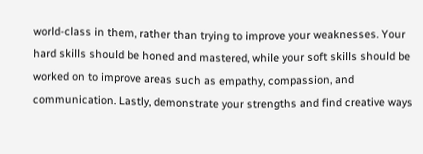world-class in them, rather than trying to improve your weaknesses. Your hard skills should be honed and mastered, while your soft skills should be worked on to improve areas such as empathy, compassion, and communication. Lastly, demonstrate your strengths and find creative ways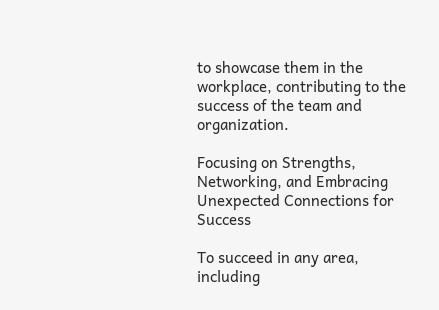to showcase them in the workplace, contributing to the success of the team and organization.

Focusing on Strengths, Networking, and Embracing Unexpected Connections for Success

To succeed in any area, including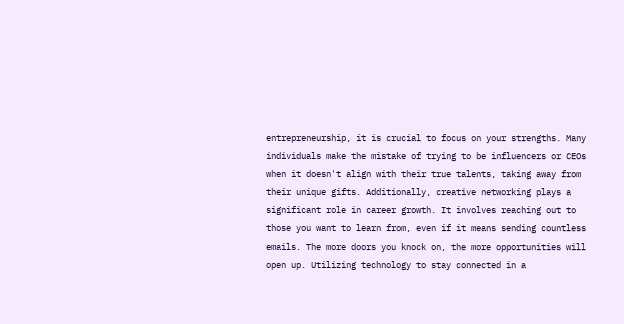entrepreneurship, it is crucial to focus on your strengths. Many individuals make the mistake of trying to be influencers or CEOs when it doesn't align with their true talents, taking away from their unique gifts. Additionally, creative networking plays a significant role in career growth. It involves reaching out to those you want to learn from, even if it means sending countless emails. The more doors you knock on, the more opportunities will open up. Utilizing technology to stay connected in a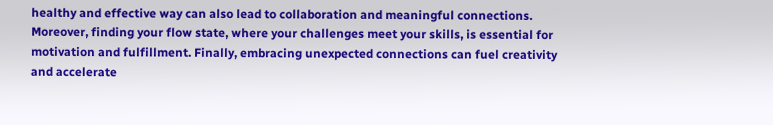healthy and effective way can also lead to collaboration and meaningful connections. Moreover, finding your flow state, where your challenges meet your skills, is essential for motivation and fulfillment. Finally, embracing unexpected connections can fuel creativity and accelerate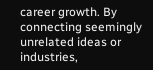career growth. By connecting seemingly unrelated ideas or industries,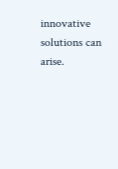innovative solutions can arise.